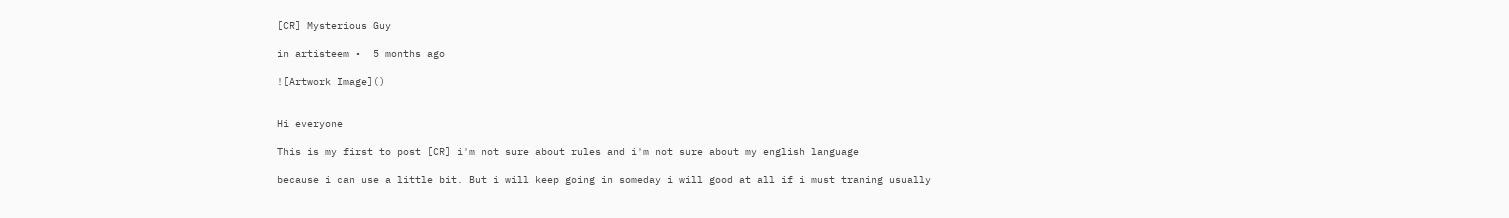[CR] Mysterious Guy

in artisteem •  5 months ago

![Artwork Image]()


Hi everyone

This is my first to post [CR] i'm not sure about rules and i'm not sure about my english language

because i can use a little bit. But i will keep going in someday i will good at all if i must traning usually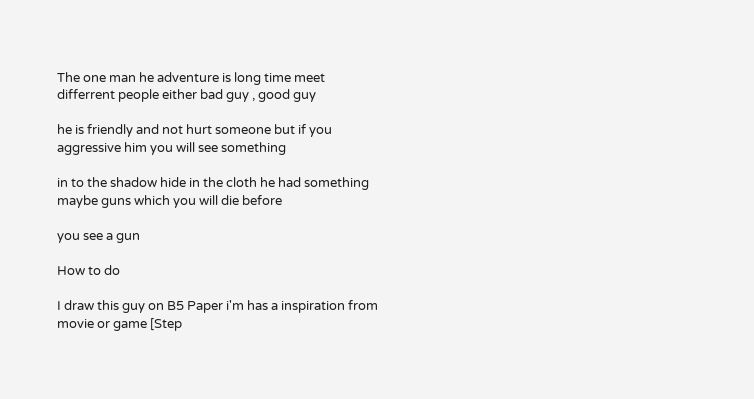The one man he adventure is long time meet differrent people either bad guy , good guy

he is friendly and not hurt someone but if you aggressive him you will see something

in to the shadow hide in the cloth he had something maybe guns which you will die before

you see a gun

How to do

I draw this guy on B5 Paper i'm has a inspiration from movie or game [Step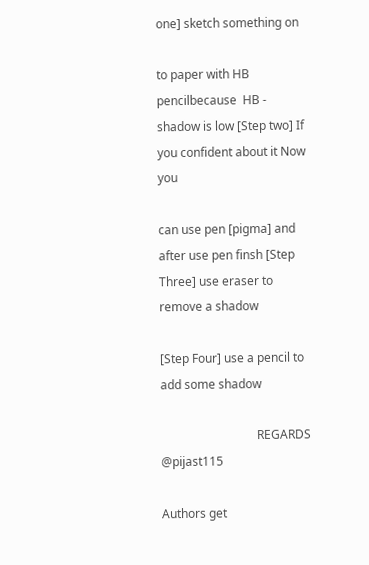one] sketch something on

to paper with HB pencilbecause  HB - shadow is low [Step two] If you confident about it Now you

can use pen [pigma] and after use pen finsh [Step Three] use eraser to remove a shadow

[Step Four] use a pencil to add some shadow

                                REGARDS  @pijast115

Authors get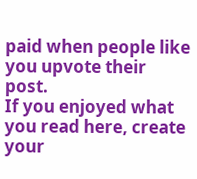paid when people like you upvote their post.
If you enjoyed what you read here, create your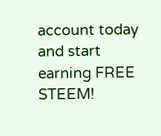account today and start earning FREE STEEM!